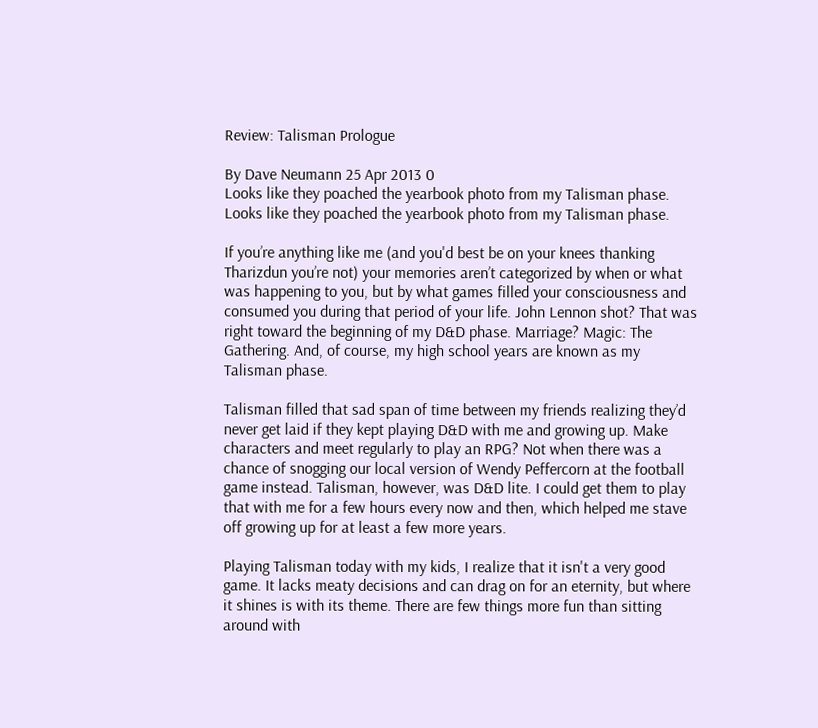Review: Talisman Prologue

By Dave Neumann 25 Apr 2013 0
Looks like they poached the yearbook photo from my Talisman phase. Looks like they poached the yearbook photo from my Talisman phase.

If you’re anything like me (and you'd best be on your knees thanking Tharizdun you’re not) your memories aren’t categorized by when or what was happening to you, but by what games filled your consciousness and consumed you during that period of your life. John Lennon shot? That was right toward the beginning of my D&D phase. Marriage? Magic: The Gathering. And, of course, my high school years are known as my Talisman phase.

Talisman filled that sad span of time between my friends realizing they’d never get laid if they kept playing D&D with me and growing up. Make characters and meet regularly to play an RPG? Not when there was a chance of snogging our local version of Wendy Peffercorn at the football game instead. Talisman, however, was D&D lite. I could get them to play that with me for a few hours every now and then, which helped me stave off growing up for at least a few more years.

Playing Talisman today with my kids, I realize that it isn't a very good game. It lacks meaty decisions and can drag on for an eternity, but where it shines is with its theme. There are few things more fun than sitting around with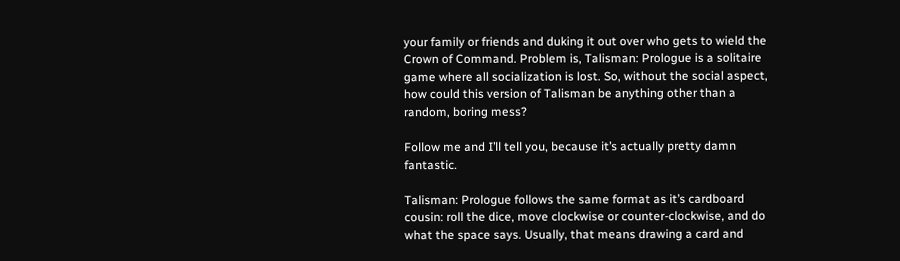your family or friends and duking it out over who gets to wield the Crown of Command. Problem is, Talisman: Prologue is a solitaire game where all socialization is lost. So, without the social aspect, how could this version of Talisman be anything other than a random, boring mess?

Follow me and I’ll tell you, because it’s actually pretty damn fantastic.

Talisman: Prologue follows the same format as it’s cardboard cousin: roll the dice, move clockwise or counter-clockwise, and do what the space says. Usually, that means drawing a card and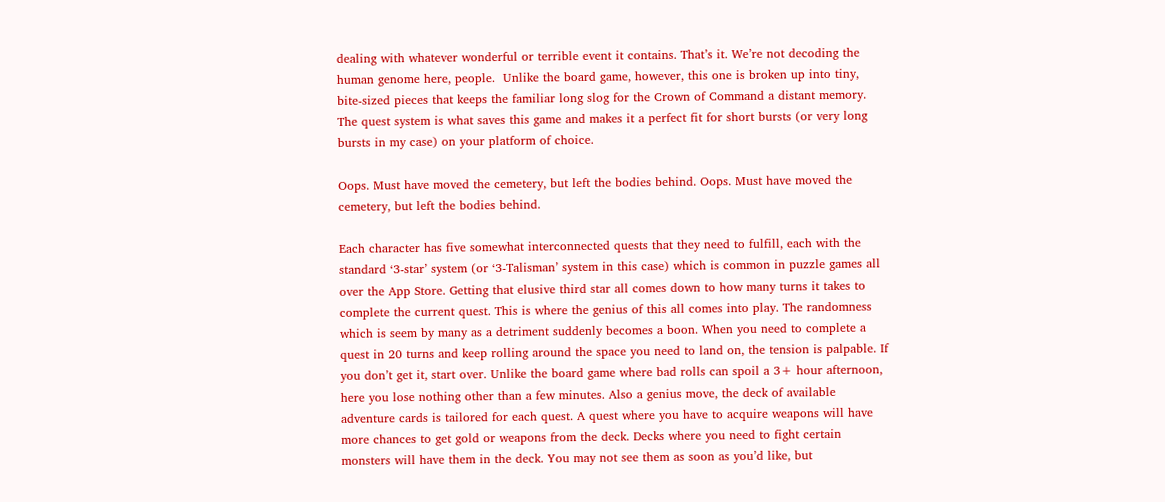dealing with whatever wonderful or terrible event it contains. That’s it. We’re not decoding the human genome here, people.  Unlike the board game, however, this one is broken up into tiny, bite-sized pieces that keeps the familiar long slog for the Crown of Command a distant memory. The quest system is what saves this game and makes it a perfect fit for short bursts (or very long bursts in my case) on your platform of choice.

Oops. Must have moved the cemetery, but left the bodies behind. Oops. Must have moved the cemetery, but left the bodies behind.

Each character has five somewhat interconnected quests that they need to fulfill, each with the standard ‘3-star’ system (or ‘3-Talisman’ system in this case) which is common in puzzle games all over the App Store. Getting that elusive third star all comes down to how many turns it takes to complete the current quest. This is where the genius of this all comes into play. The randomness which is seem by many as a detriment suddenly becomes a boon. When you need to complete a quest in 20 turns and keep rolling around the space you need to land on, the tension is palpable. If you don’t get it, start over. Unlike the board game where bad rolls can spoil a 3+ hour afternoon, here you lose nothing other than a few minutes. Also a genius move, the deck of available adventure cards is tailored for each quest. A quest where you have to acquire weapons will have more chances to get gold or weapons from the deck. Decks where you need to fight certain monsters will have them in the deck. You may not see them as soon as you’d like, but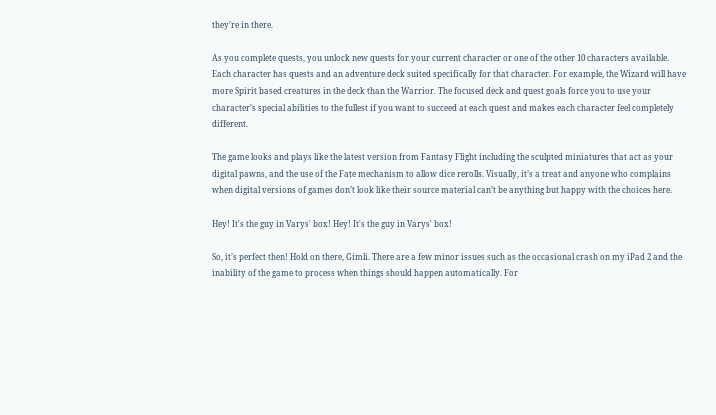they’re in there.

As you complete quests, you unlock new quests for your current character or one of the other 10 characters available. Each character has quests and an adventure deck suited specifically for that character. For example, the Wizard will have more Spirit based creatures in the deck than the Warrior. The focused deck and quest goals force you to use your character’s special abilities to the fullest if you want to succeed at each quest and makes each character feel completely different.

The game looks and plays like the latest version from Fantasy Flight including the sculpted miniatures that act as your digital pawns, and the use of the Fate mechanism to allow dice rerolls. Visually, it’s a treat and anyone who complains when digital versions of games don’t look like their source material can’t be anything but happy with the choices here.

Hey! It's the guy in Varys' box! Hey! It's the guy in Varys' box!

So, it’s perfect then! Hold on there, Gimli. There are a few minor issues such as the occasional crash on my iPad 2 and the inability of the game to process when things should happen automatically. For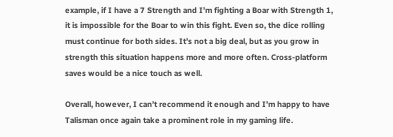example, if I have a 7 Strength and I’m fighting a Boar with Strength 1, it is impossible for the Boar to win this fight. Even so, the dice rolling must continue for both sides. It’s not a big deal, but as you grow in strength this situation happens more and more often. Cross-platform saves would be a nice touch as well.

Overall, however, I can’t recommend it enough and I’m happy to have Talisman once again take a prominent role in my gaming life.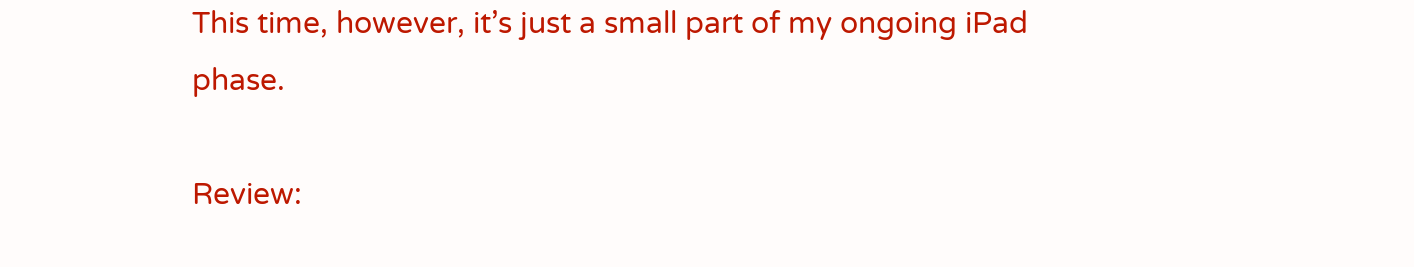This time, however, it’s just a small part of my ongoing iPad phase.

Review: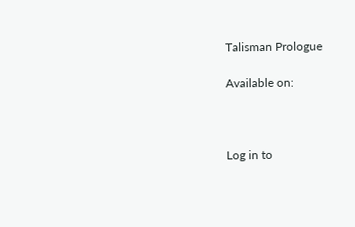Talisman Prologue

Available on:



Log in to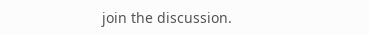join the discussion.